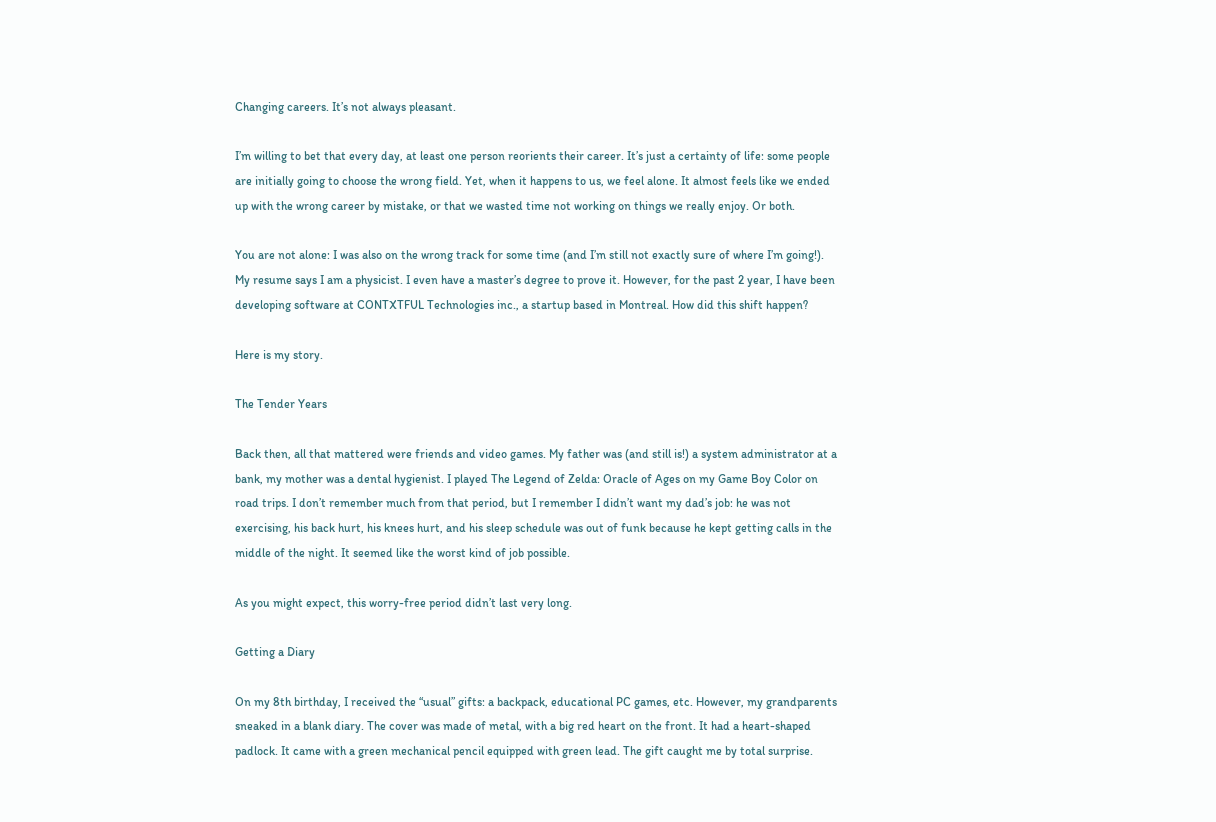Changing careers. It’s not always pleasant.

I’m willing to bet that every day, at least one person reorients their career. It’s just a certainty of life: some people are initially going to choose the wrong field. Yet, when it happens to us, we feel alone. It almost feels like we ended up with the wrong career by mistake, or that we wasted time not working on things we really enjoy. Or both.

You are not alone: I was also on the wrong track for some time (and I’m still not exactly sure of where I’m going!). My resume says I am a physicist. I even have a master’s degree to prove it. However, for the past 2 year, I have been developing software at CONTXTFUL Technologies inc., a startup based in Montreal. How did this shift happen?

Here is my story.

The Tender Years

Back then, all that mattered were friends and video games. My father was (and still is!) a system administrator at a bank, my mother was a dental hygienist. I played The Legend of Zelda: Oracle of Ages on my Game Boy Color on road trips. I don’t remember much from that period, but I remember I didn’t want my dad’s job: he was not exercising, his back hurt, his knees hurt, and his sleep schedule was out of funk because he kept getting calls in the middle of the night. It seemed like the worst kind of job possible.

As you might expect, this worry-free period didn’t last very long.

Getting a Diary

On my 8th birthday, I received the “usual” gifts: a backpack, educational PC games, etc. However, my grandparents sneaked in a blank diary. The cover was made of metal, with a big red heart on the front. It had a heart-shaped padlock. It came with a green mechanical pencil equipped with green lead. The gift caught me by total surprise.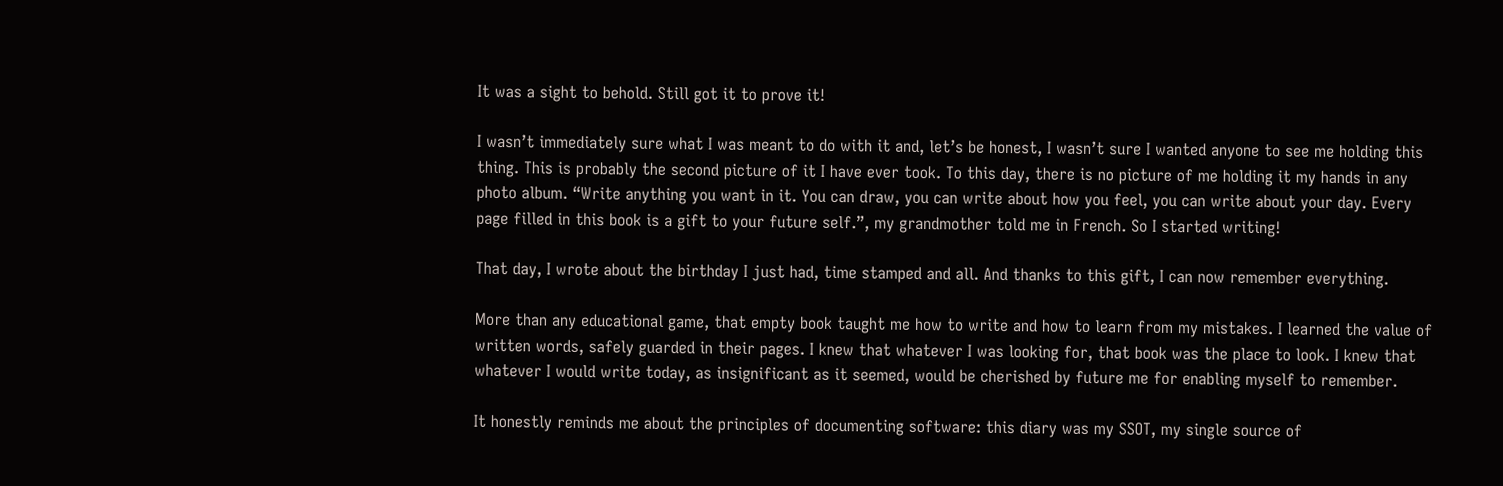It was a sight to behold. Still got it to prove it!

I wasn’t immediately sure what I was meant to do with it and, let’s be honest, I wasn’t sure I wanted anyone to see me holding this thing. This is probably the second picture of it I have ever took. To this day, there is no picture of me holding it my hands in any photo album. “Write anything you want in it. You can draw, you can write about how you feel, you can write about your day. Every page filled in this book is a gift to your future self.”, my grandmother told me in French. So I started writing!

That day, I wrote about the birthday I just had, time stamped and all. And thanks to this gift, I can now remember everything.

More than any educational game, that empty book taught me how to write and how to learn from my mistakes. I learned the value of written words, safely guarded in their pages. I knew that whatever I was looking for, that book was the place to look. I knew that whatever I would write today, as insignificant as it seemed, would be cherished by future me for enabling myself to remember.

It honestly reminds me about the principles of documenting software: this diary was my SSOT, my single source of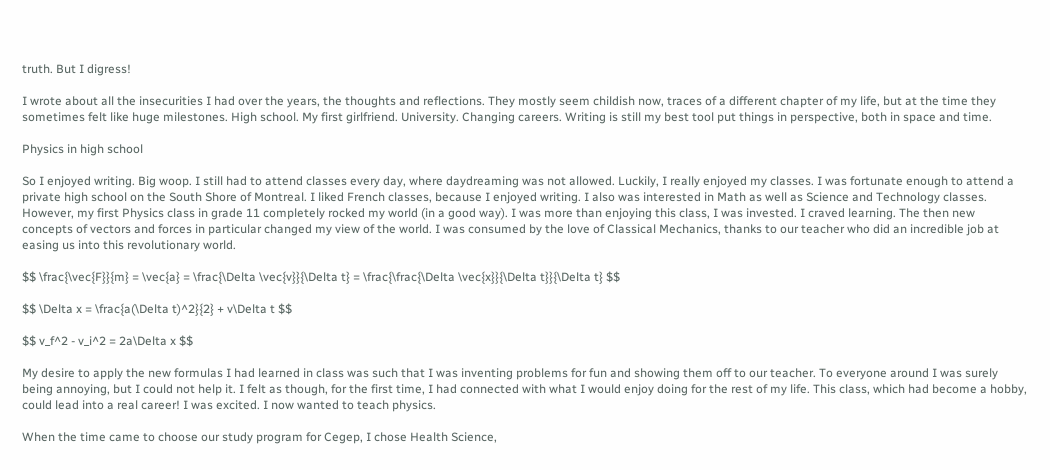truth. But I digress!

I wrote about all the insecurities I had over the years, the thoughts and reflections. They mostly seem childish now, traces of a different chapter of my life, but at the time they sometimes felt like huge milestones. High school. My first girlfriend. University. Changing careers. Writing is still my best tool put things in perspective, both in space and time.

Physics in high school

So I enjoyed writing. Big woop. I still had to attend classes every day, where daydreaming was not allowed. Luckily, I really enjoyed my classes. I was fortunate enough to attend a private high school on the South Shore of Montreal. I liked French classes, because I enjoyed writing. I also was interested in Math as well as Science and Technology classes. However, my first Physics class in grade 11 completely rocked my world (in a good way). I was more than enjoying this class, I was invested. I craved learning. The then new concepts of vectors and forces in particular changed my view of the world. I was consumed by the love of Classical Mechanics, thanks to our teacher who did an incredible job at easing us into this revolutionary world.

$$ \frac{\vec{F}}{m} = \vec{a} = \frac{\Delta \vec{v}}{\Delta t} = \frac{\frac{\Delta \vec{x}}{\Delta t}}{\Delta t} $$

$$ \Delta x = \frac{a(\Delta t)^2}{2} + v\Delta t $$

$$ v_f^2 - v_i^2 = 2a\Delta x $$

My desire to apply the new formulas I had learned in class was such that I was inventing problems for fun and showing them off to our teacher. To everyone around I was surely being annoying, but I could not help it. I felt as though, for the first time, I had connected with what I would enjoy doing for the rest of my life. This class, which had become a hobby, could lead into a real career! I was excited. I now wanted to teach physics.

When the time came to choose our study program for Cegep, I chose Health Science,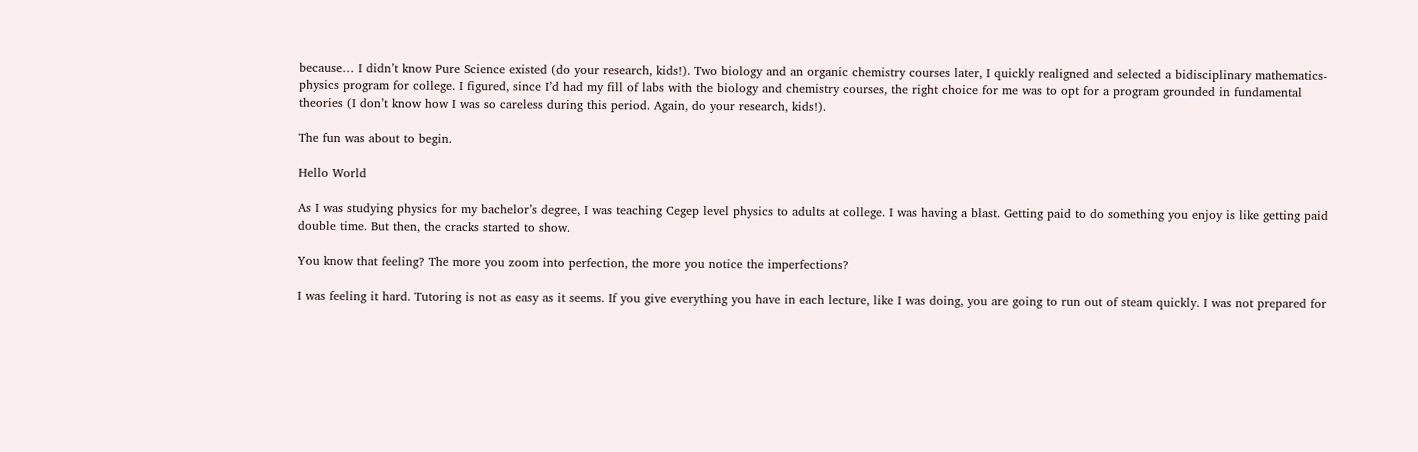because… I didn’t know Pure Science existed (do your research, kids!). Two biology and an organic chemistry courses later, I quickly realigned and selected a bidisciplinary mathematics-physics program for college. I figured, since I’d had my fill of labs with the biology and chemistry courses, the right choice for me was to opt for a program grounded in fundamental theories (I don’t know how I was so careless during this period. Again, do your research, kids!).

The fun was about to begin.

Hello World

As I was studying physics for my bachelor’s degree, I was teaching Cegep level physics to adults at college. I was having a blast. Getting paid to do something you enjoy is like getting paid double time. But then, the cracks started to show.

You know that feeling? The more you zoom into perfection, the more you notice the imperfections?

I was feeling it hard. Tutoring is not as easy as it seems. If you give everything you have in each lecture, like I was doing, you are going to run out of steam quickly. I was not prepared for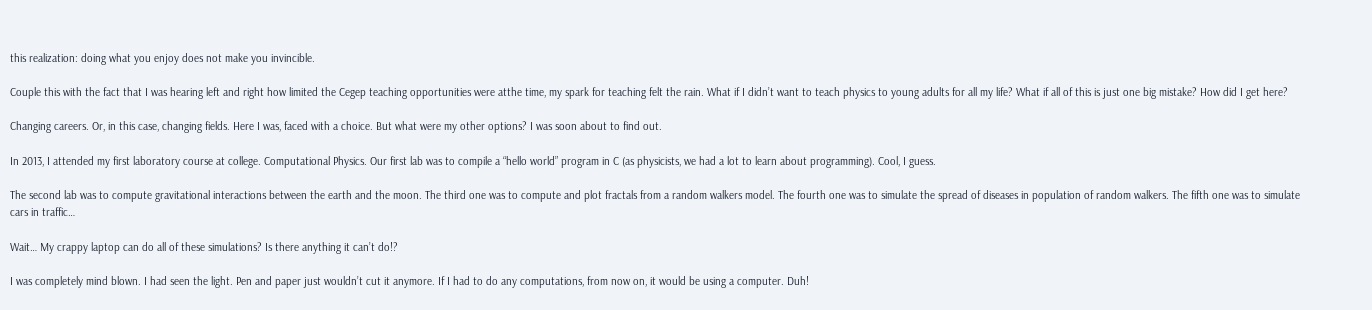this realization: doing what you enjoy does not make you invincible.

Couple this with the fact that I was hearing left and right how limited the Cegep teaching opportunities were atthe time, my spark for teaching felt the rain. What if I didn’t want to teach physics to young adults for all my life? What if all of this is just one big mistake? How did I get here?

Changing careers. Or, in this case, changing fields. Here I was, faced with a choice. But what were my other options? I was soon about to find out.

In 2013, I attended my first laboratory course at college. Computational Physics. Our first lab was to compile a “hello world” program in C (as physicists, we had a lot to learn about programming). Cool, I guess.

The second lab was to compute gravitational interactions between the earth and the moon. The third one was to compute and plot fractals from a random walkers model. The fourth one was to simulate the spread of diseases in population of random walkers. The fifth one was to simulate cars in traffic…

Wait… My crappy laptop can do all of these simulations? Is there anything it can’t do!?

I was completely mind blown. I had seen the light. Pen and paper just wouldn’t cut it anymore. If I had to do any computations, from now on, it would be using a computer. Duh!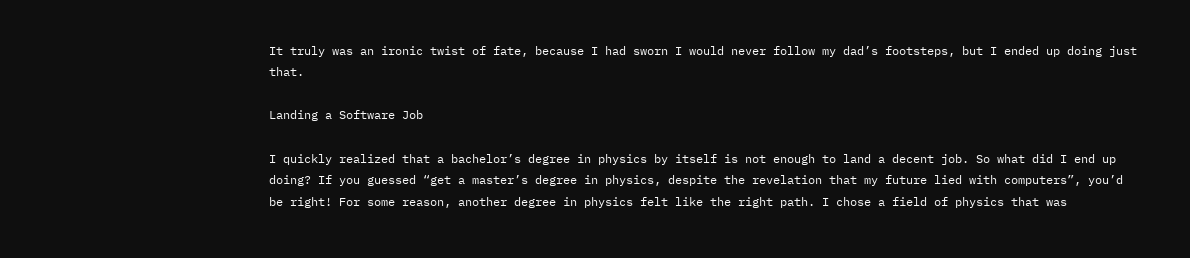It truly was an ironic twist of fate, because I had sworn I would never follow my dad’s footsteps, but I ended up doing just that.

Landing a Software Job

I quickly realized that a bachelor’s degree in physics by itself is not enough to land a decent job. So what did I end up doing? If you guessed “get a master’s degree in physics, despite the revelation that my future lied with computers”, you’d be right! For some reason, another degree in physics felt like the right path. I chose a field of physics that was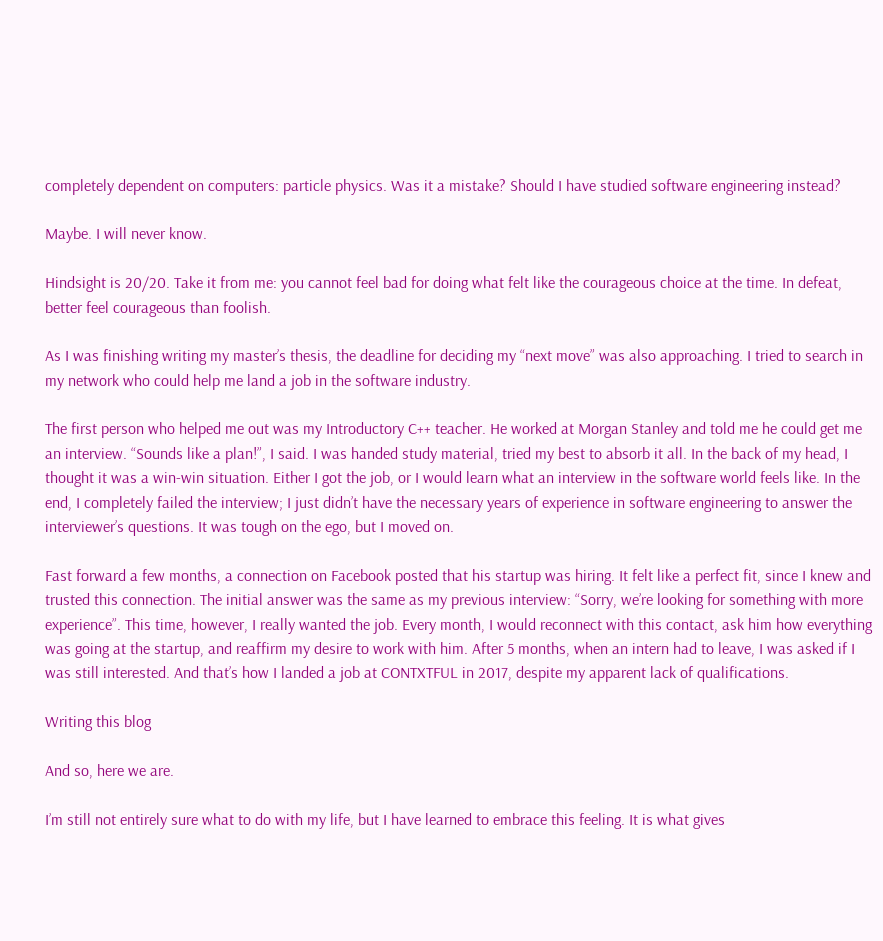completely dependent on computers: particle physics. Was it a mistake? Should I have studied software engineering instead?

Maybe. I will never know.

Hindsight is 20/20. Take it from me: you cannot feel bad for doing what felt like the courageous choice at the time. In defeat, better feel courageous than foolish.

As I was finishing writing my master’s thesis, the deadline for deciding my “next move” was also approaching. I tried to search in my network who could help me land a job in the software industry.

The first person who helped me out was my Introductory C++ teacher. He worked at Morgan Stanley and told me he could get me an interview. “Sounds like a plan!”, I said. I was handed study material, tried my best to absorb it all. In the back of my head, I thought it was a win-win situation. Either I got the job, or I would learn what an interview in the software world feels like. In the end, I completely failed the interview; I just didn’t have the necessary years of experience in software engineering to answer the interviewer’s questions. It was tough on the ego, but I moved on.

Fast forward a few months, a connection on Facebook posted that his startup was hiring. It felt like a perfect fit, since I knew and trusted this connection. The initial answer was the same as my previous interview: “Sorry, we’re looking for something with more experience”. This time, however, I really wanted the job. Every month, I would reconnect with this contact, ask him how everything was going at the startup, and reaffirm my desire to work with him. After 5 months, when an intern had to leave, I was asked if I was still interested. And that’s how I landed a job at CONTXTFUL in 2017, despite my apparent lack of qualifications.

Writing this blog

And so, here we are.

I’m still not entirely sure what to do with my life, but I have learned to embrace this feeling. It is what gives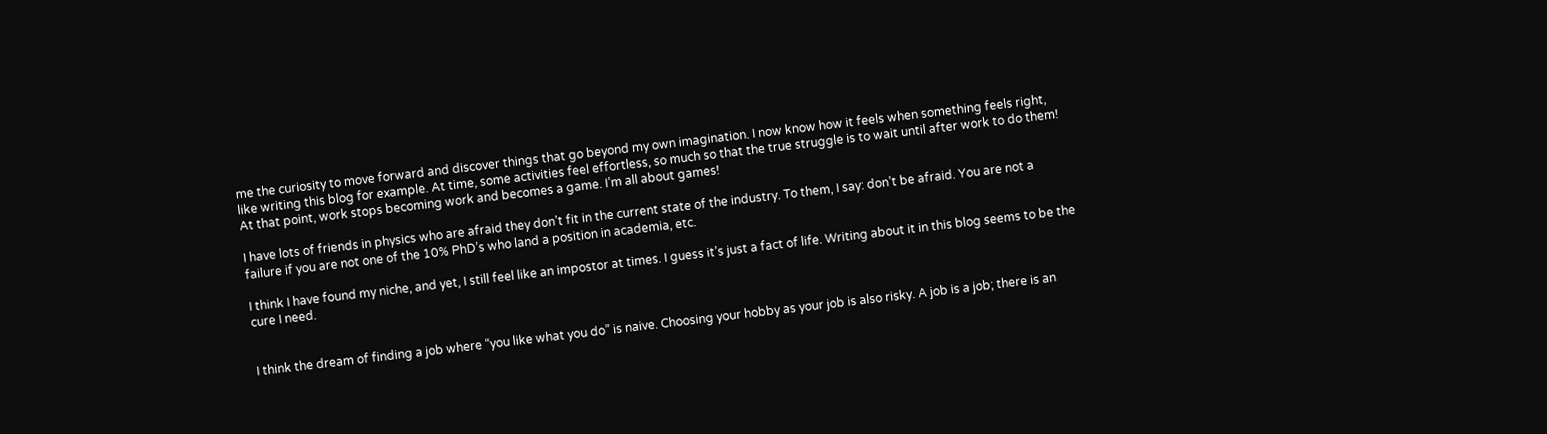me the curiosity to move forward and discover things that go beyond my own imagination. I now know how it feels when something feels right, like writing this blog for example. At time, some activities feel effortless, so much so that the true struggle is to wait until after work to do them! At that point, work stops becoming work and becomes a game. I’m all about games!

I have lots of friends in physics who are afraid they don’t fit in the current state of the industry. To them, I say: don’t be afraid. You are not a failure if you are not one of the 10% PhD’s who land a position in academia, etc.

I think I have found my niche, and yet, I still feel like an impostor at times. I guess it’s just a fact of life. Writing about it in this blog seems to be the cure I need.


I think the dream of finding a job where “you like what you do” is naive. Choosing your hobby as your job is also risky. A job is a job; there is an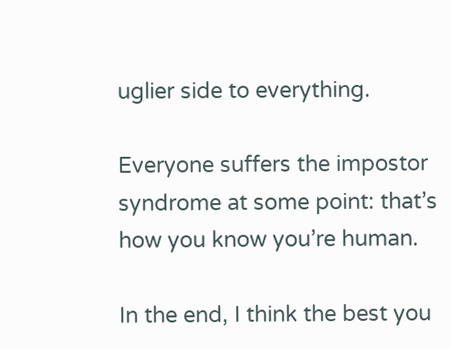uglier side to everything.

Everyone suffers the impostor syndrome at some point: that’s how you know you’re human.

In the end, I think the best you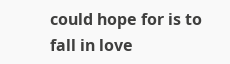could hope for is to fall in love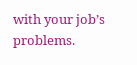with your job’s problems.